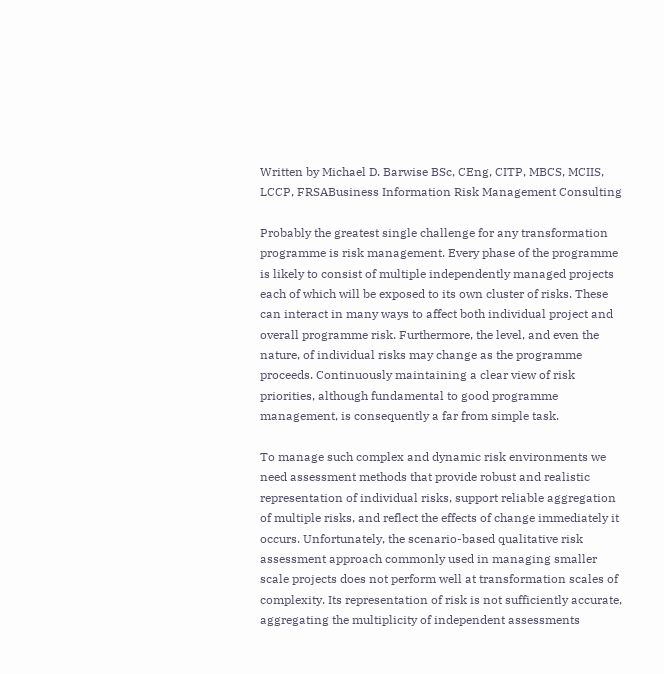Written by Michael D. Barwise BSc, CEng, CITP, MBCS, MCIIS, LCCP, FRSABusiness Information Risk Management Consulting

Probably the greatest single challenge for any transformation programme is risk management. Every phase of the programme is likely to consist of multiple independently managed projects each of which will be exposed to its own cluster of risks. These can interact in many ways to affect both individual project and overall programme risk. Furthermore, the level, and even the nature, of individual risks may change as the programme proceeds. Continuously maintaining a clear view of risk priorities, although fundamental to good programme management, is consequently a far from simple task.

To manage such complex and dynamic risk environments we need assessment methods that provide robust and realistic representation of individual risks, support reliable aggregation of multiple risks, and reflect the effects of change immediately it occurs. Unfortunately, the scenario-based qualitative risk assessment approach commonly used in managing smaller scale projects does not perform well at transformation scales of complexity. Its representation of risk is not sufficiently accurate, aggregating the multiplicity of independent assessments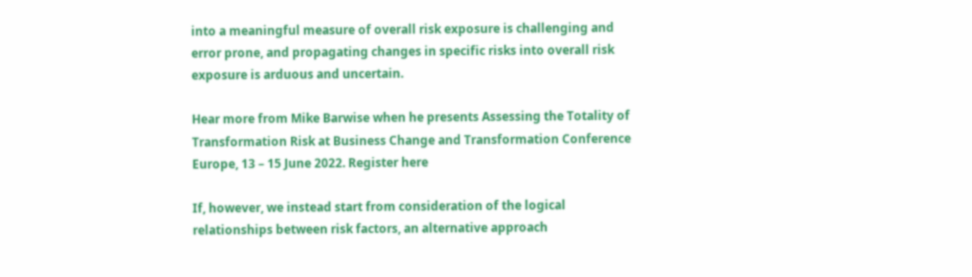into a meaningful measure of overall risk exposure is challenging and error prone, and propagating changes in specific risks into overall risk exposure is arduous and uncertain.

Hear more from Mike Barwise when he presents Assessing the Totality of Transformation Risk at Business Change and Transformation Conference Europe, 13 – 15 June 2022. Register here

If, however, we instead start from consideration of the logical relationships between risk factors, an alternative approach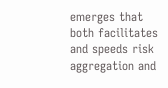emerges that both facilitates and speeds risk aggregation and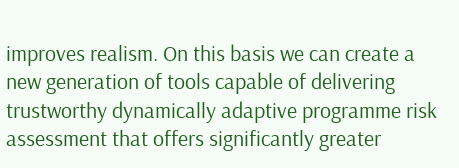improves realism. On this basis we can create a new generation of tools capable of delivering trustworthy dynamically adaptive programme risk assessment that offers significantly greater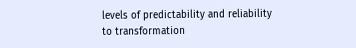levels of predictability and reliability to transformation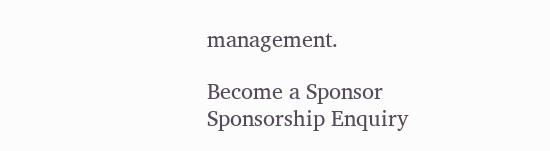management.

Become a Sponsor
Sponsorship Enquiry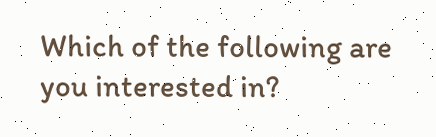Which of the following are you interested in?